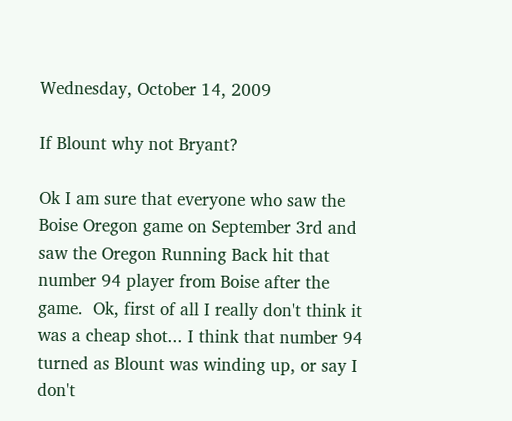Wednesday, October 14, 2009

If Blount why not Bryant?

Ok I am sure that everyone who saw the Boise Oregon game on September 3rd and saw the Oregon Running Back hit that number 94 player from Boise after the game.  Ok, first of all I really don't think it was a cheap shot... I think that number 94 turned as Blount was winding up, or say I don't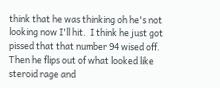think that he was thinking oh he's not looking now I'll hit.  I think he just got pissed that that number 94 wised off.  Then he flips out of what looked like steroid rage and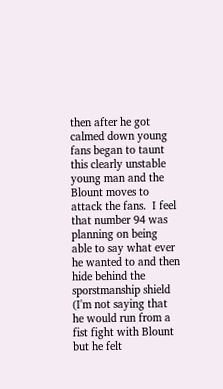then after he got calmed down young fans began to taunt this clearly unstable young man and the Blount moves to attack the fans.  I feel that number 94 was planning on being able to say what ever he wanted to and then hide behind the sporstmanship shield (I'm not saying that he would run from a fist fight with Blount but he felt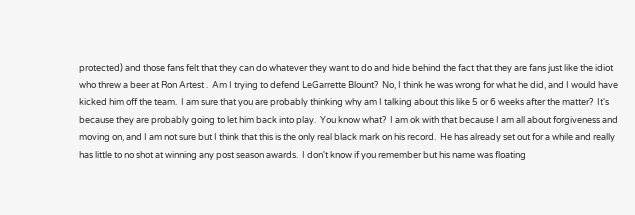protected) and those fans felt that they can do whatever they want to do and hide behind the fact that they are fans just like the idiot who threw a beer at Ron Artest .  Am I trying to defend LeGarrette Blount?  No, I think he was wrong for what he did, and I would have kicked him off the team.  I am sure that you are probably thinking why am I talking about this like 5 or 6 weeks after the matter?  It's because they are probably going to let him back into play.  You know what?  I am ok with that because I am all about forgiveness and moving on, and I am not sure but I think that this is the only real black mark on his record.  He has already set out for a while and really has little to no shot at winning any post season awards.  I don't know if you remember but his name was floating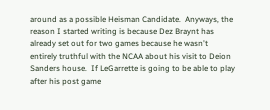around as a possible Heisman Candidate.  Anyways, the reason I started writing is because Dez Braynt has already set out for two games because he wasn't entirely truthful with the NCAA about his visit to Deion Sanders house.  If LeGarrette is going to be able to play after his post game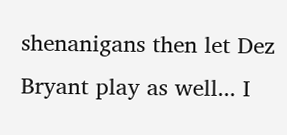shenanigans then let Dez Bryant play as well... I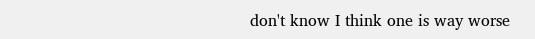don't know I think one is way worse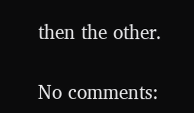then the other.

No comments: